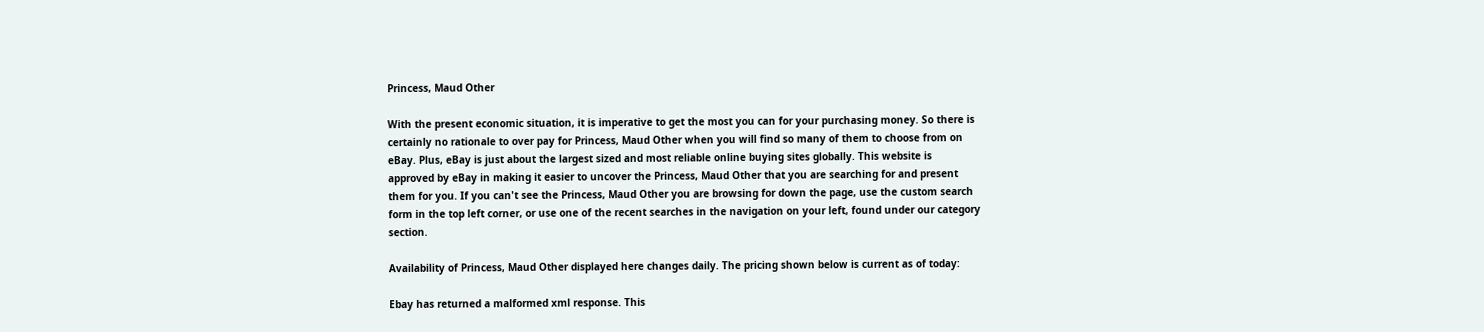Princess, Maud Other

With the present economic situation, it is imperative to get the most you can for your purchasing money. So there is certainly no rationale to over pay for Princess, Maud Other when you will find so many of them to choose from on eBay. Plus, eBay is just about the largest sized and most reliable online buying sites globally. This website is approved by eBay in making it easier to uncover the Princess, Maud Other that you are searching for and present them for you. If you can't see the Princess, Maud Other you are browsing for down the page, use the custom search form in the top left corner, or use one of the recent searches in the navigation on your left, found under our category section.

Availability of Princess, Maud Other displayed here changes daily. The pricing shown below is current as of today:

Ebay has returned a malformed xml response. This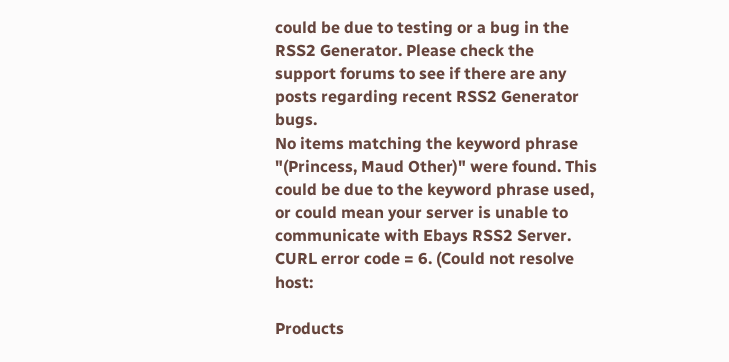could be due to testing or a bug in the RSS2 Generator. Please check the support forums to see if there are any posts regarding recent RSS2 Generator bugs.
No items matching the keyword phrase "(Princess, Maud Other)" were found. This could be due to the keyword phrase used, or could mean your server is unable to communicate with Ebays RSS2 Server.
CURL error code = 6. (Could not resolve host:

Products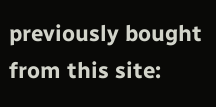previously bought from this site: